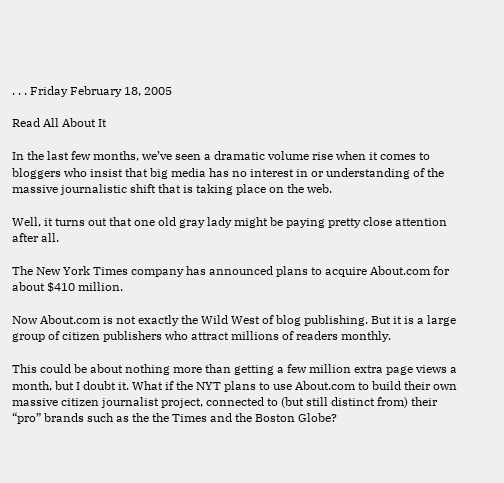. . . Friday February 18, 2005

Read All About It

In the last few months, we’ve seen a dramatic volume rise when it comes to bloggers who insist that big media has no interest in or understanding of the massive journalistic shift that is taking place on the web.

Well, it turns out that one old gray lady might be paying pretty close attention after all.

The New York Times company has announced plans to acquire About.com for about $410 million.

Now About.com is not exactly the Wild West of blog publishing. But it is a large group of citizen publishers who attract millions of readers monthly.

This could be about nothing more than getting a few million extra page views a month, but I doubt it. What if the NYT plans to use About.com to build their own massive citizen journalist project, connected to (but still distinct from) their “pro” brands such as the the Times and the Boston Globe?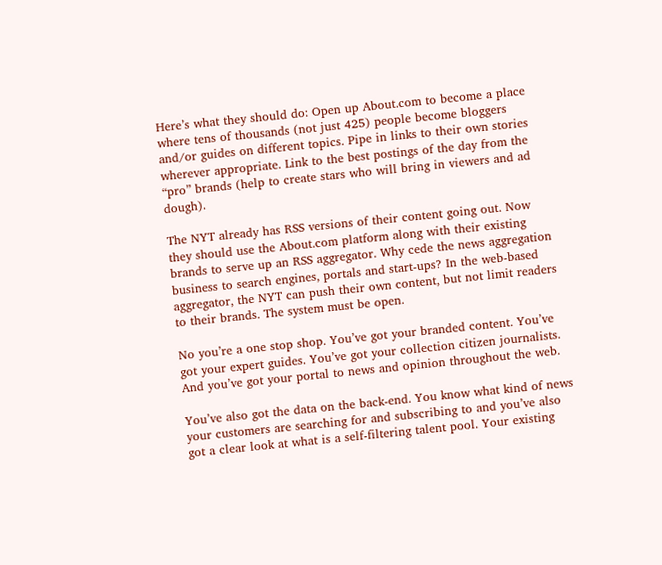Here’s what they should do: Open up About.com to become a place where tens of thousands (not just 425) people become bloggers and/or guides on different topics. Pipe in links to their own stories wherever appropriate. Link to the best postings of the day from the “pro” brands (help to create stars who will bring in viewers and ad dough).

The NYT already has RSS versions of their content going out. Now they should use the About.com platform along with their existing brands to serve up an RSS aggregator. Why cede the news aggregation business to search engines, portals and start-ups? In the web-based aggregator, the NYT can push their own content, but not limit readers to their brands. The system must be open.

No you’re a one stop shop. You’ve got your branded content. You’ve got your expert guides. You’ve got your collection citizen journalists. And you’ve got your portal to news and opinion throughout the web.

You’ve also got the data on the back-end. You know what kind of news your customers are searching for and subscribing to and you’ve also got a clear look at what is a self-filtering talent pool. Your existing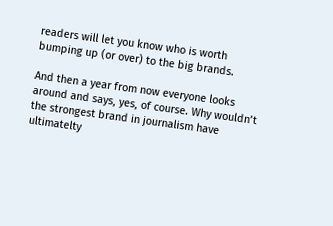readers will let you know who is worth bumping up (or over) to the big brands.

And then a year from now everyone looks around and says, yes, of course. Why wouldn’t the strongest brand in journalism have ultimatelty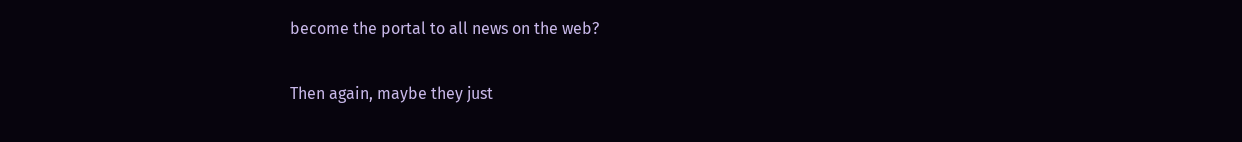become the portal to all news on the web?

Then again, maybe they just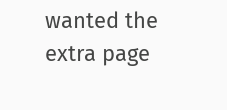wanted the extra page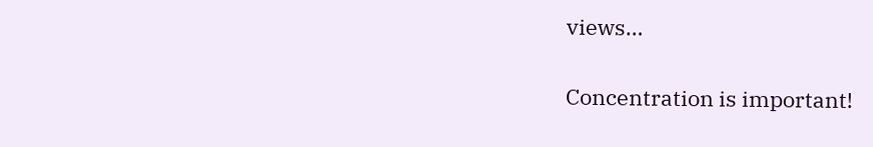views…

Concentration is important!